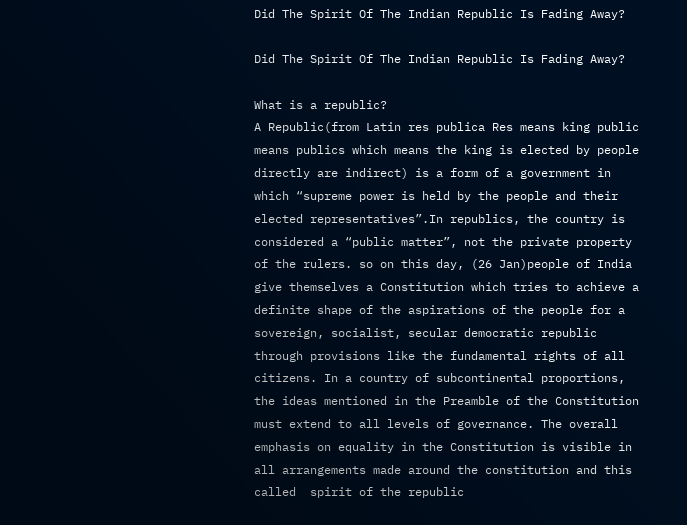Did The Spirit Of The Indian Republic Is Fading Away?

Did The Spirit Of The Indian Republic Is Fading Away?

What is a republic?
A Republic(from Latin res publica Res means king public means publics which means the king is elected by people directly are indirect) is a form of a government in which “supreme power is held by the people and their elected representatives”.In republics, the country is considered a “public matter”, not the private property of the rulers. so on this day, (26 Jan)people of India give themselves a Constitution which tries to achieve a definite shape of the aspirations of the people for a sovereign, socialist, secular democratic republic through provisions like the fundamental rights of all citizens. In a country of subcontinental proportions, the ideas mentioned in the Preamble of the Constitution must extend to all levels of governance. The overall emphasis on equality in the Constitution is visible in all arrangements made around the constitution and this called  spirit of the republic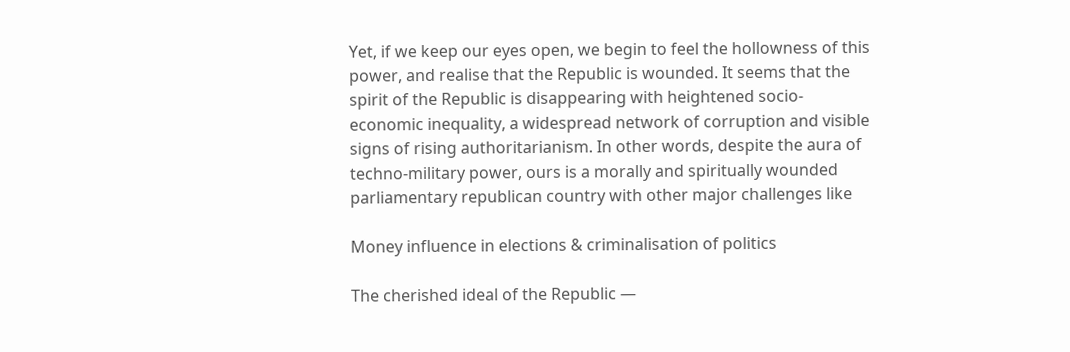Yet, if we keep our eyes open, we begin to feel the hollowness of this power, and realise that the Republic is wounded. It seems that the spirit of the Republic is disappearing with heightened socio-economic inequality, a widespread network of corruption and visible signs of rising authoritarianism. In other words, despite the aura of techno-military power, ours is a morally and spiritually wounded parliamentary republican country with other major challenges like

Money influence in elections & criminalisation of politics

The cherished ideal of the Republic —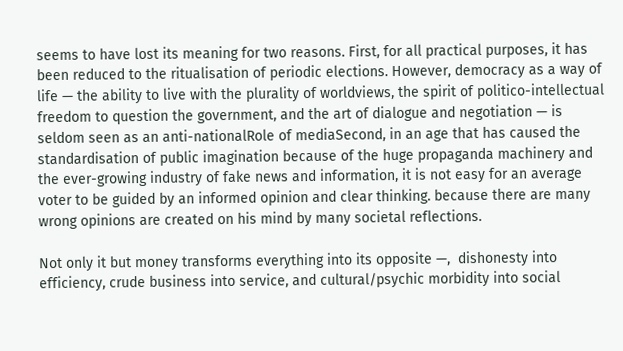seems to have lost its meaning for two reasons. First, for all practical purposes, it has been reduced to the ritualisation of periodic elections. However, democracy as a way of life — the ability to live with the plurality of worldviews, the spirit of politico-intellectual freedom to question the government, and the art of dialogue and negotiation — is seldom seen as an anti-nationalRole of mediaSecond, in an age that has caused the standardisation of public imagination because of the huge propaganda machinery and the ever-growing industry of fake news and information, it is not easy for an average voter to be guided by an informed opinion and clear thinking. because there are many wrong opinions are created on his mind by many societal reflections.

Not only it but money transforms everything into its opposite —,  dishonesty into efficiency, crude business into service, and cultural/psychic morbidity into social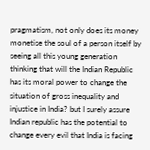pragmatism, not only does its money monetise the soul of a person itself by seeing all this young generation thinking that will the Indian Republic has its moral power to change the situation of gross inequality and injustice in India? but I surely assure Indian republic has the potential to change every evil that India is facing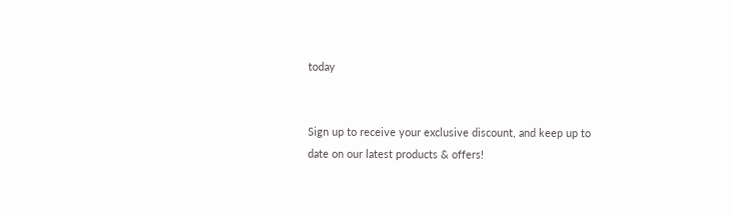today


Sign up to receive your exclusive discount, and keep up to date on our latest products & offers!